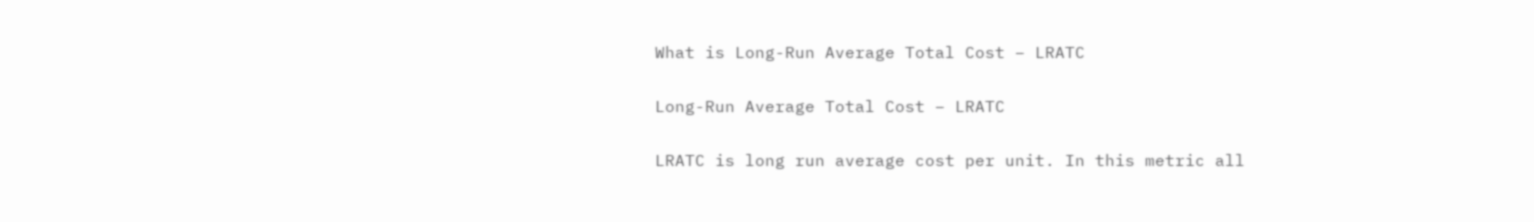What is Long-Run Average Total Cost – LRATC

Long-Run Average Total Cost – LRATC

LRATC is long run average cost per unit. In this metric all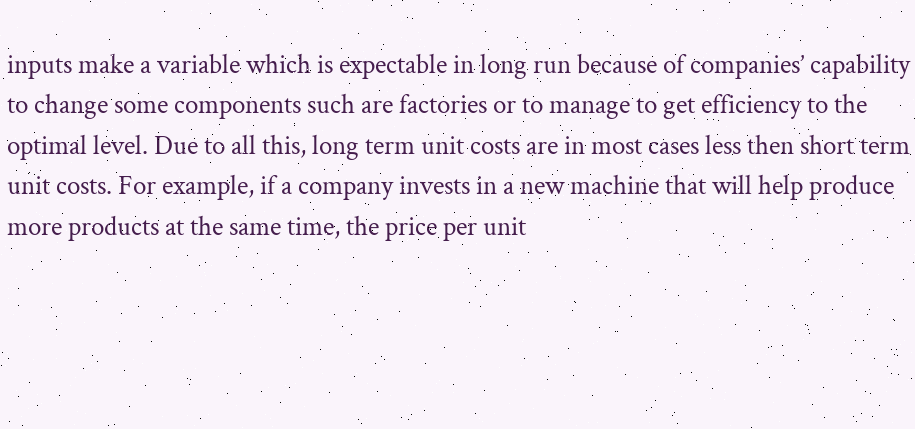inputs make a variable which is expectable in long run because of companies’ capability to change some components such are factories or to manage to get efficiency to the optimal level. Due to all this, long term unit costs are in most cases less then short term unit costs. For example, if a company invests in a new machine that will help produce more products at the same time, the price per unit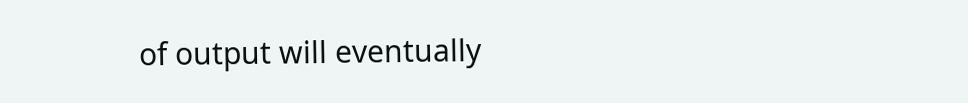of output will eventually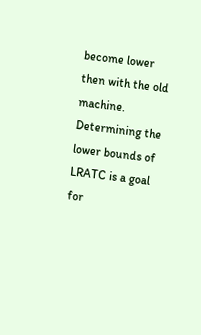become lower then with the old machine.
Determining the lower bounds of LRATC is a goal for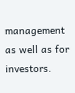management as well as for investors.